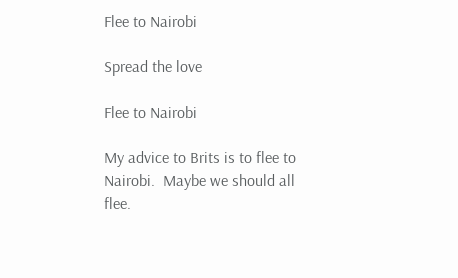Flee to Nairobi

Spread the love

Flee to Nairobi

My advice to Brits is to flee to Nairobi.  Maybe we should all flee.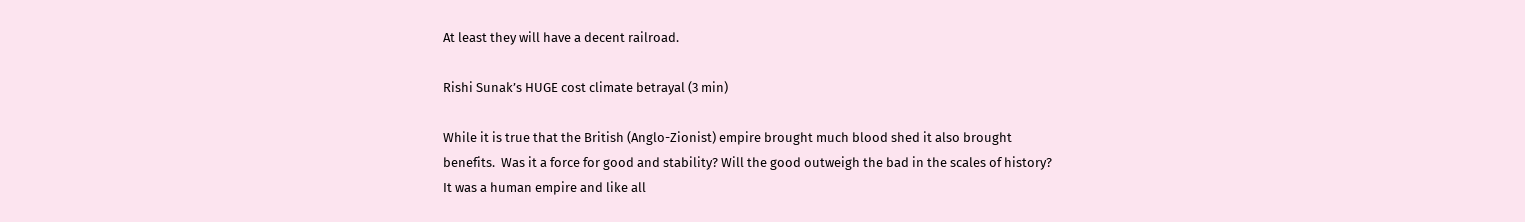At least they will have a decent railroad.

Rishi Sunak’s HUGE cost climate betrayal (3 min)

While it is true that the British (Anglo-Zionist) empire brought much blood shed it also brought benefits.  Was it a force for good and stability? Will the good outweigh the bad in the scales of history?  It was a human empire and like all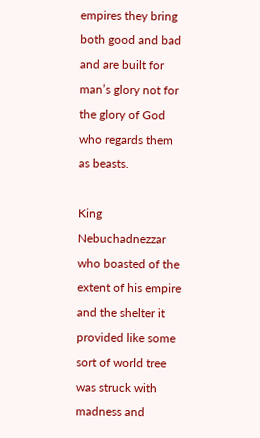empires they bring both good and bad and are built for man’s glory not for the glory of God who regards them as beasts.

King Nebuchadnezzar who boasted of the extent of his empire and the shelter it provided like some sort of world tree was struck with madness and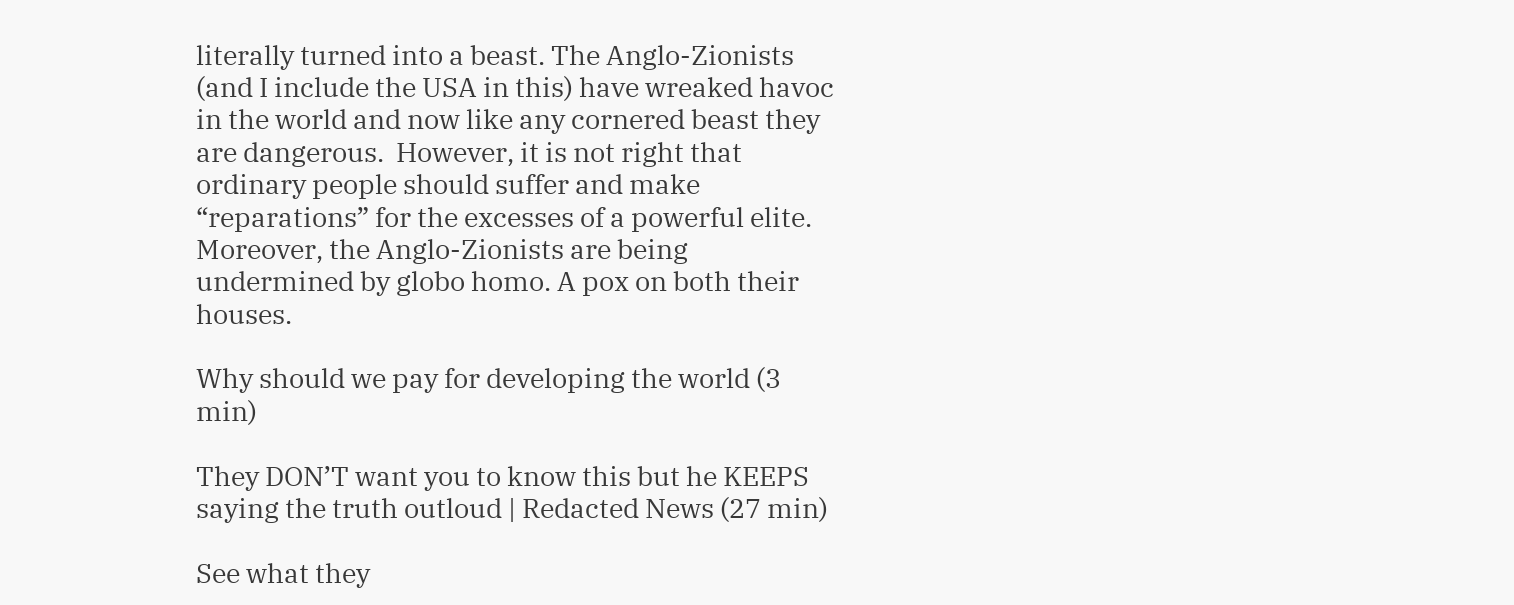literally turned into a beast. The Anglo-Zionists (and I include the USA in this) have wreaked havoc in the world and now like any cornered beast they are dangerous.  However, it is not right that ordinary people should suffer and make “reparations” for the excesses of a powerful elite.  Moreover, the Anglo-Zionists are being undermined by globo homo. A pox on both their houses.

Why should we pay for developing the world (3 min)

They DON’T want you to know this but he KEEPS saying the truth outloud | Redacted News (27 min)

See what they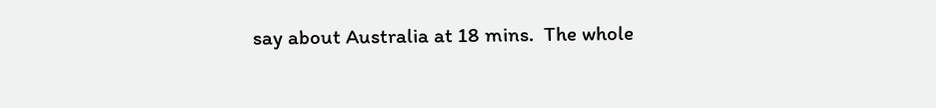say about Australia at 18 mins.  The whole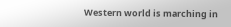Western world is marching in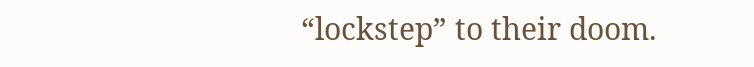“lockstep” to their doom.